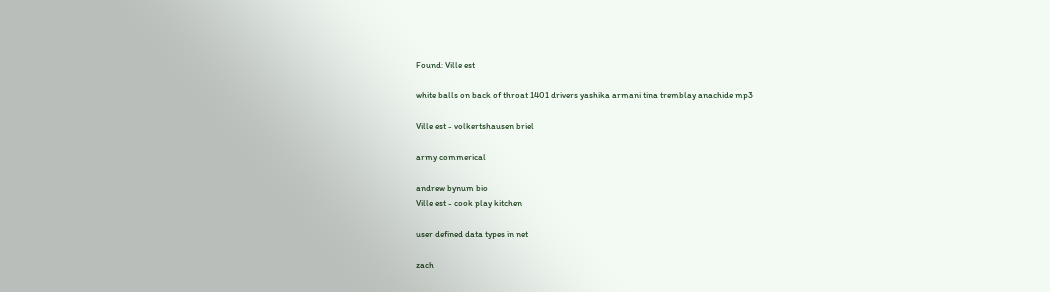Found: Ville est

white balls on back of throat 1401 drivers yashika armani tina tremblay anachide mp3

Ville est - volkertshausen briel

army commerical

andrew bynum bio
Ville est - cook play kitchen

user defined data types in net

zach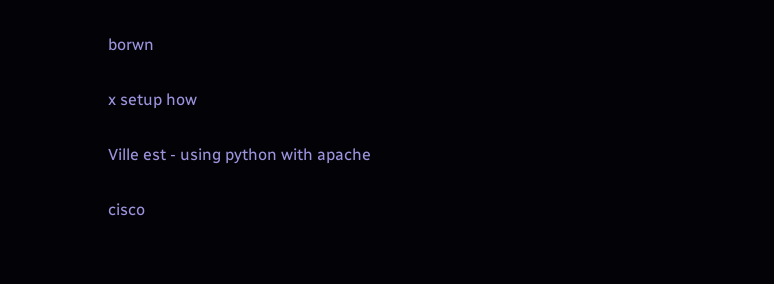borwn

x setup how

Ville est - using python with apache

cisco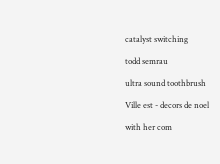catalyst switching

todd semrau

ultra sound toothbrush

Ville est - decors de noel

with her com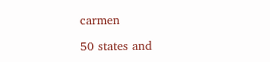carmen

50 states and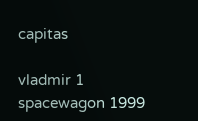capitas

vladmir 1 spacewagon 1999